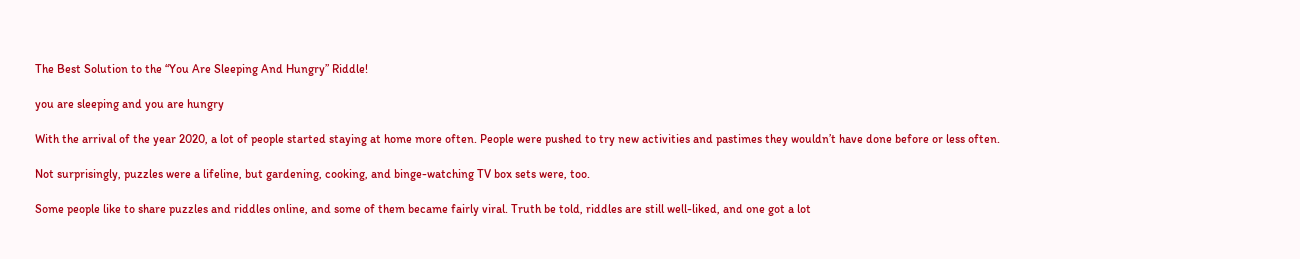The Best Solution to the “You Are Sleeping And Hungry” Riddle!

you are sleeping and you are hungry

With the arrival of the year 2020, a lot of people started staying at home more often. People were pushed to try new activities and pastimes they wouldn’t have done before or less often.

Not surprisingly, puzzles were a lifeline, but gardening, cooking, and binge-watching TV box sets were, too.

Some people like to share puzzles and riddles online, and some of them became fairly viral. Truth be told, riddles are still well-liked, and one got a lot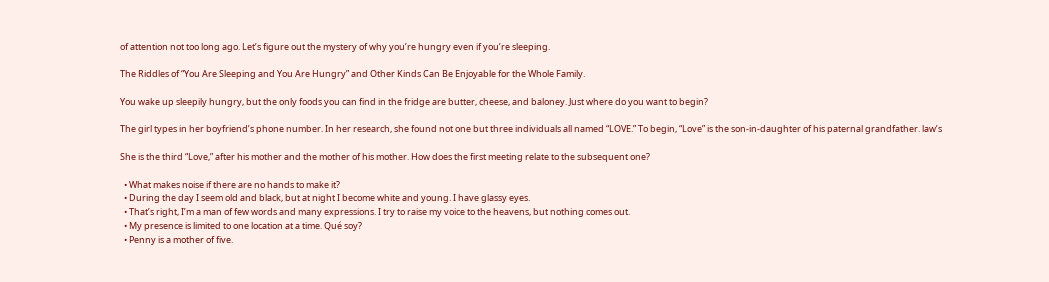of attention not too long ago. Let’s figure out the mystery of why you’re hungry even if you’re sleeping.

The Riddles of “You Are Sleeping and You Are Hungry” and Other Kinds Can Be Enjoyable for the Whole Family.

You wake up sleepily hungry, but the only foods you can find in the fridge are butter, cheese, and baloney. Just where do you want to begin?

The girl types in her boyfriend’s phone number. In her research, she found not one but three individuals all named “LOVE.” To begin, “Love” is the son-in-daughter of his paternal grandfather. law’s

She is the third “Love,” after his mother and the mother of his mother. How does the first meeting relate to the subsequent one?

  • What makes noise if there are no hands to make it?
  • During the day I seem old and black, but at night I become white and young. I have glassy eyes.
  • That’s right, I’m a man of few words and many expressions. I try to raise my voice to the heavens, but nothing comes out.
  • My presence is limited to one location at a time. Qué soy?
  • Penny is a mother of five.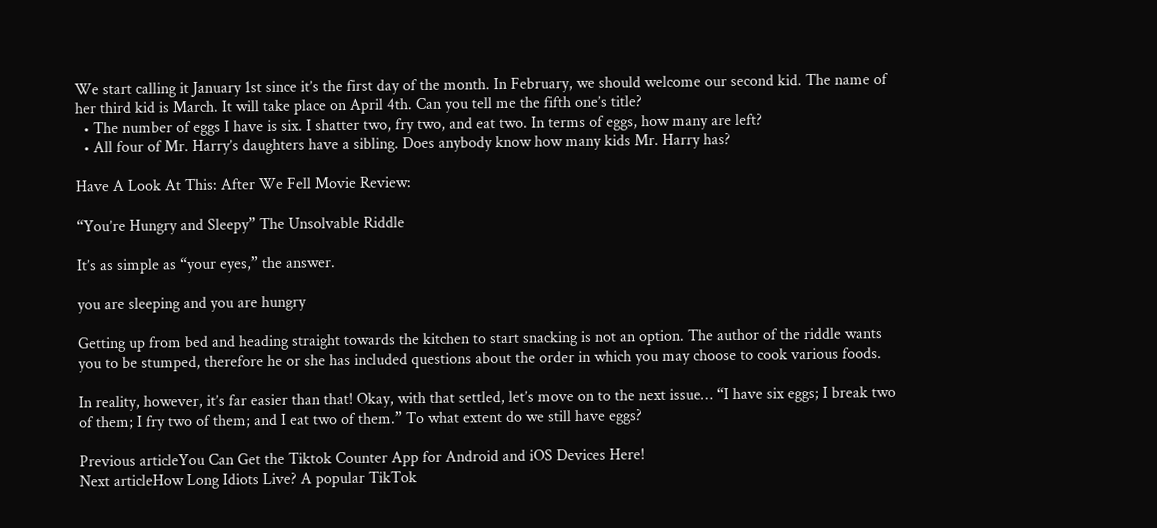We start calling it January 1st since it’s the first day of the month. In February, we should welcome our second kid. The name of her third kid is March. It will take place on April 4th. Can you tell me the fifth one’s title?
  • The number of eggs I have is six. I shatter two, fry two, and eat two. In terms of eggs, how many are left?
  • All four of Mr. Harry’s daughters have a sibling. Does anybody know how many kids Mr. Harry has?

Have A Look At This: After We Fell Movie Review:

“You’re Hungry and Sleepy” The Unsolvable Riddle

It’s as simple as “your eyes,” the answer.

you are sleeping and you are hungry

Getting up from bed and heading straight towards the kitchen to start snacking is not an option. The author of the riddle wants you to be stumped, therefore he or she has included questions about the order in which you may choose to cook various foods.

In reality, however, it’s far easier than that! Okay, with that settled, let’s move on to the next issue… “I have six eggs; I break two of them; I fry two of them; and I eat two of them.” To what extent do we still have eggs?

Previous articleYou Can Get the Tiktok Counter App for Android and iOS Devices Here!
Next articleHow Long Idiots Live? A popular TikTok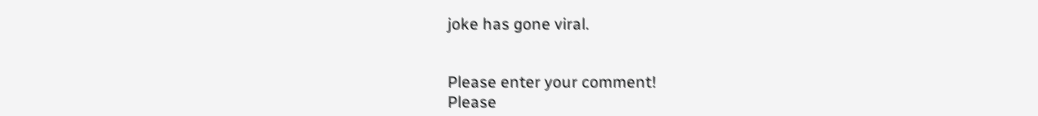joke has gone viral.


Please enter your comment!
Please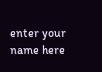enter your name here